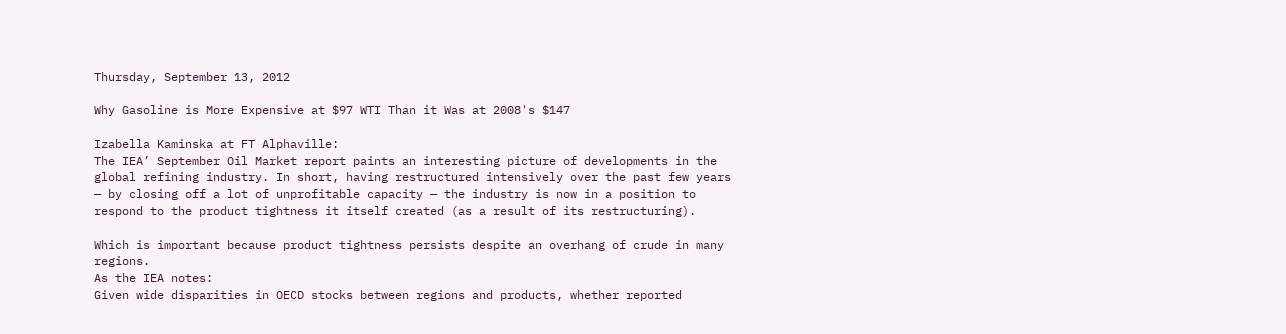Thursday, September 13, 2012

Why Gasoline is More Expensive at $97 WTI Than it Was at 2008's $147

Izabella Kaminska at FT Alphaville:
The IEA’ September Oil Market report paints an interesting picture of developments in the global refining industry. In short, having restructured intensively over the past few years — by closing off a lot of unprofitable capacity — the industry is now in a position to respond to the product tightness it itself created (as a result of its restructuring).

Which is important because product tightness persists despite an overhang of crude in many regions.
As the IEA notes:
Given wide disparities in OECD stocks between regions and products, whether reported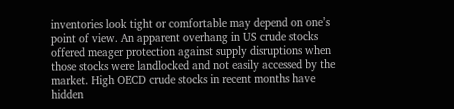inventories look tight or comfortable may depend on one’s point of view. An apparent overhang in US crude stocks offered meager protection against supply disruptions when those stocks were landlocked and not easily accessed by the market. High OECD crude stocks in recent months have hidden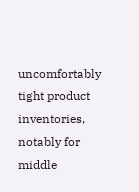uncomfortably tight product inventories, notably for middle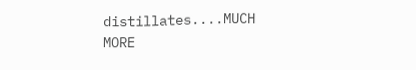distillates....MUCH MORE